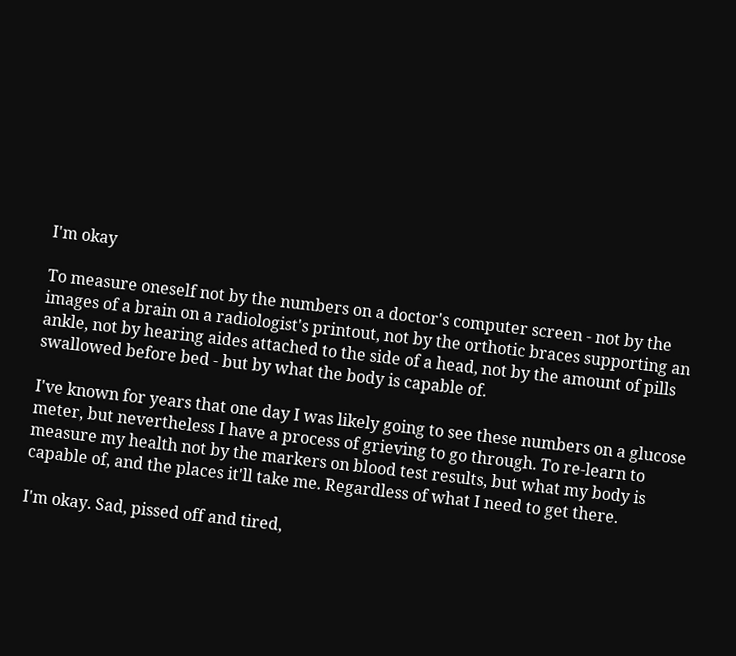I'm okay

To measure oneself not by the numbers on a doctor's computer screen - not by the images of a brain on a radiologist's printout, not by the orthotic braces supporting an ankle, not by hearing aides attached to the side of a head, not by the amount of pills swallowed before bed - but by what the body is capable of.

I've known for years that one day I was likely going to see these numbers on a glucose meter, but nevertheless I have a process of grieving to go through. To re-learn to measure my health not by the markers on blood test results, but what my body is capable of, and the places it'll take me. Regardless of what I need to get there.

I'm okay. Sad, pissed off and tired,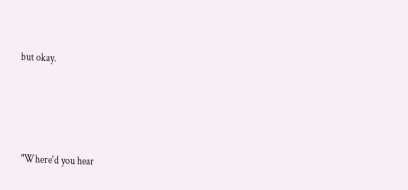but okay.





"Where'd you hear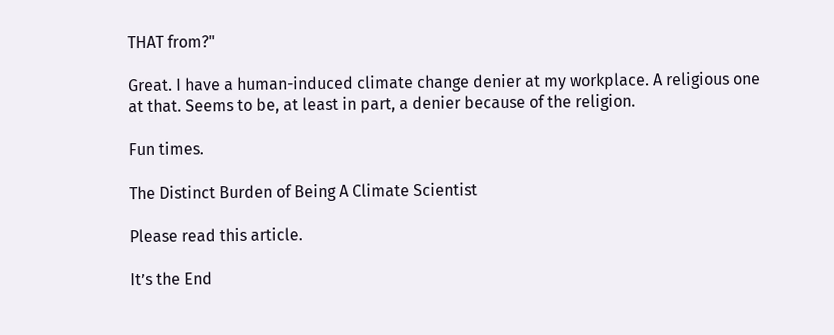THAT from?"

Great. I have a human-induced climate change denier at my workplace. A religious one at that. Seems to be, at least in part, a denier because of the religion.

Fun times.

The Distinct Burden of Being A Climate Scientist

Please read this article.

It’s the End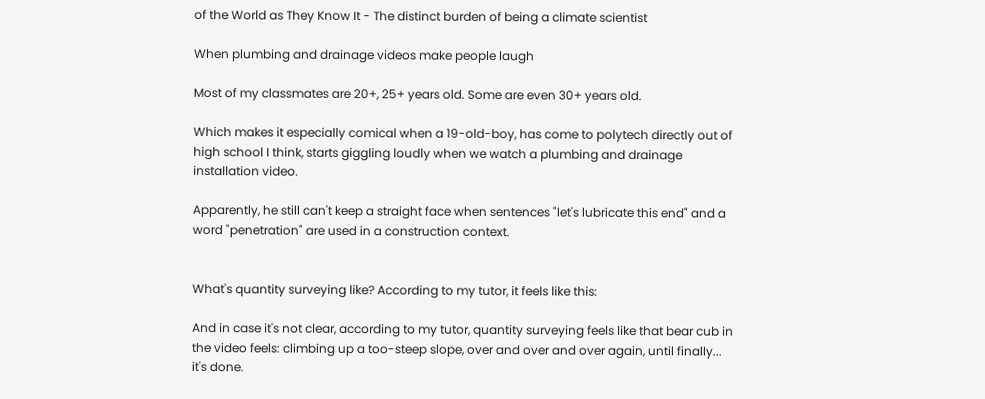of the World as They Know It - The distinct burden of being a climate scientist

When plumbing and drainage videos make people laugh

Most of my classmates are 20+, 25+ years old. Some are even 30+ years old.

Which makes it especially comical when a 19-old-boy, has come to polytech directly out of high school I think, starts giggling loudly when we watch a plumbing and drainage installation video.

Apparently, he still can't keep a straight face when sentences "let's lubricate this end" and a word "penetration" are used in a construction context.


What's quantity surveying like? According to my tutor, it feels like this:

And in case it's not clear, according to my tutor, quantity surveying feels like that bear cub in the video feels: climbing up a too-steep slope, over and over and over again, until finally... it's done.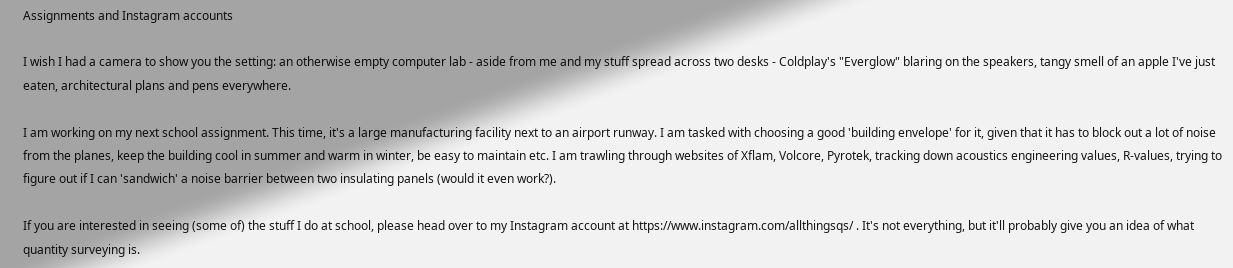Assignments and Instagram accounts

I wish I had a camera to show you the setting: an otherwise empty computer lab - aside from me and my stuff spread across two desks - Coldplay's "Everglow" blaring on the speakers, tangy smell of an apple I've just eaten, architectural plans and pens everywhere.

I am working on my next school assignment. This time, it's a large manufacturing facility next to an airport runway. I am tasked with choosing a good 'building envelope' for it, given that it has to block out a lot of noise from the planes, keep the building cool in summer and warm in winter, be easy to maintain etc. I am trawling through websites of Xflam, Volcore, Pyrotek, tracking down acoustics engineering values, R-values, trying to figure out if I can 'sandwich' a noise barrier between two insulating panels (would it even work?).

If you are interested in seeing (some of) the stuff I do at school, please head over to my Instagram account at https://www.instagram.com/allthingsqs/ . It's not everything, but it'll probably give you an idea of what quantity surveying is.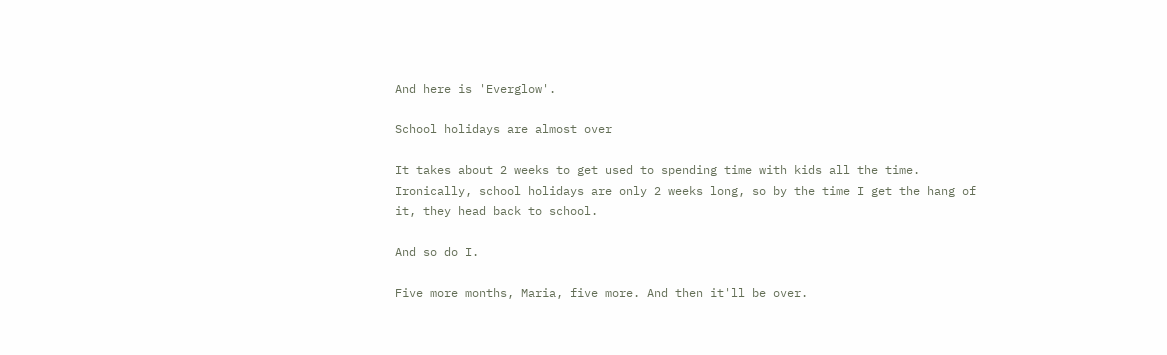And here is 'Everglow'.

School holidays are almost over

It takes about 2 weeks to get used to spending time with kids all the time. Ironically, school holidays are only 2 weeks long, so by the time I get the hang of it, they head back to school.

And so do I.

Five more months, Maria, five more. And then it'll be over.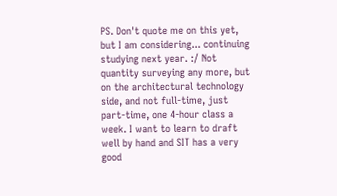PS. Don't quote me on this yet, but I am considering... continuing studying next year. :/ Not quantity surveying any more, but on the architectural technology side, and not full-time, just part-time, one 4-hour class a week. I want to learn to draft well by hand and SIT has a very good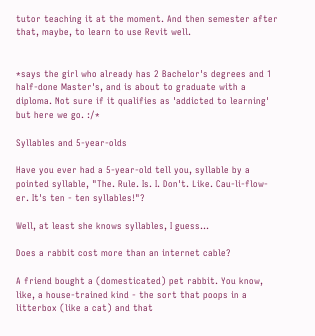tutor teaching it at the moment. And then semester after that, maybe, to learn to use Revit well.


*says the girl who already has 2 Bachelor's degrees and 1 half-done Master's, and is about to graduate with a diploma. Not sure if it qualifies as 'addicted to learning' but here we go. :/*

Syllables and 5-year-olds

Have you ever had a 5-year-old tell you, syllable by a pointed syllable, "The. Rule. Is. I. Don't. Like. Cau-li-flow-er. It's ten - ten syllables!"?

Well, at least she knows syllables, I guess...

Does a rabbit cost more than an internet cable?

A friend bought a (domesticated) pet rabbit. You know, like, a house-trained kind - the sort that poops in a litterbox (like a cat) and that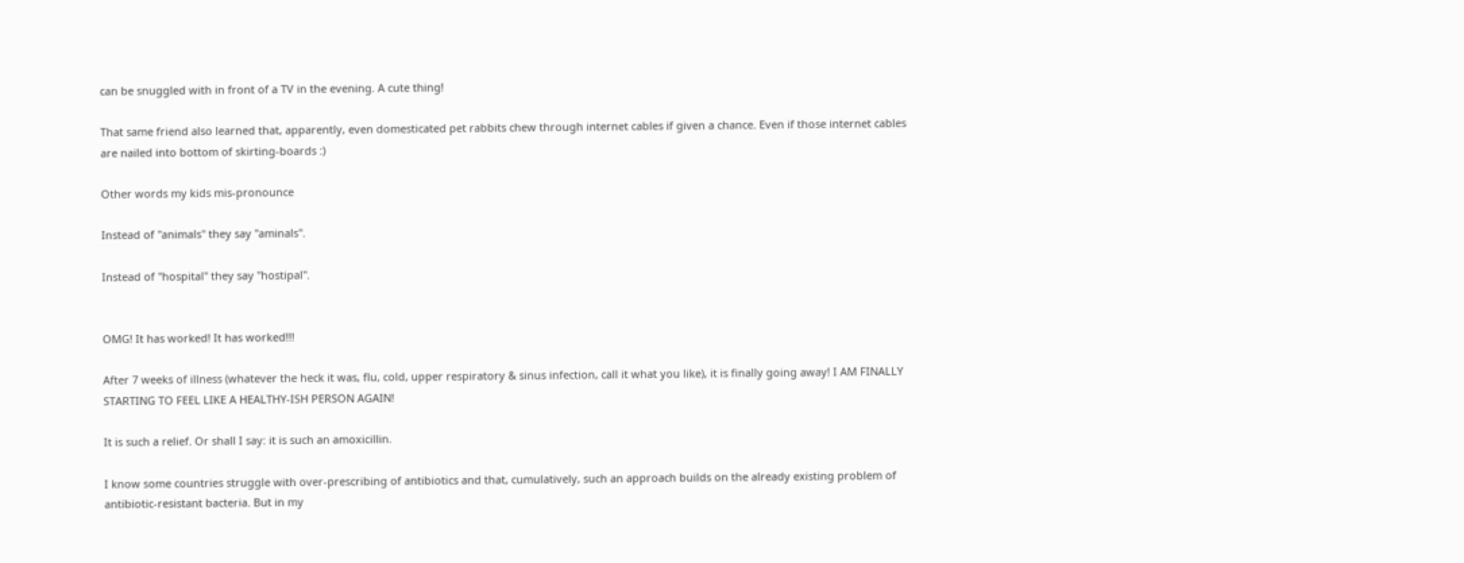can be snuggled with in front of a TV in the evening. A cute thing!

That same friend also learned that, apparently, even domesticated pet rabbits chew through internet cables if given a chance. Even if those internet cables are nailed into bottom of skirting-boards :)

Other words my kids mis-pronounce

Instead of "animals" they say "aminals".

Instead of "hospital" they say "hostipal".


OMG! It has worked! It has worked!!!

After 7 weeks of illness (whatever the heck it was, flu, cold, upper respiratory & sinus infection, call it what you like), it is finally going away! I AM FINALLY STARTING TO FEEL LIKE A HEALTHY-ISH PERSON AGAIN!

It is such a relief. Or shall I say: it is such an amoxicillin.

I know some countries struggle with over-prescribing of antibiotics and that, cumulatively, such an approach builds on the already existing problem of antibiotic-resistant bacteria. But in my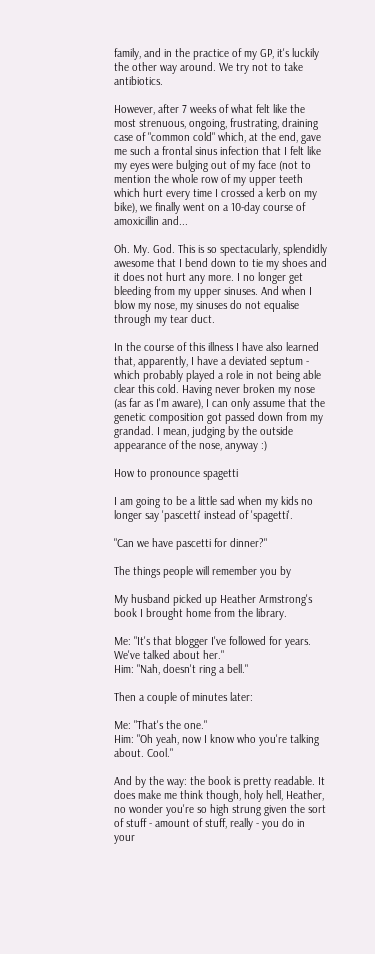family, and in the practice of my GP, it's luckily the other way around. We try not to take antibiotics.

However, after 7 weeks of what felt like the most strenuous, ongoing, frustrating, draining case of "common cold" which, at the end, gave me such a frontal sinus infection that I felt like my eyes were bulging out of my face (not to mention the whole row of my upper teeth which hurt every time I crossed a kerb on my bike), we finally went on a 10-day course of amoxicillin and...

Oh. My. God. This is so spectacularly, splendidly awesome that I bend down to tie my shoes and it does not hurt any more. I no longer get bleeding from my upper sinuses. And when I blow my nose, my sinuses do not equalise through my tear duct.

In the course of this illness I have also learned that, apparently, I have a deviated septum - which probably played a role in not being able clear this cold. Having never broken my nose (as far as I'm aware), I can only assume that the genetic composition got passed down from my grandad. I mean, judging by the outside appearance of the nose, anyway :)

How to pronounce spagetti

I am going to be a little sad when my kids no longer say 'pascetti' instead of 'spagetti'.

"Can we have pascetti for dinner?"

The things people will remember you by

My husband picked up Heather Armstrong's book I brought home from the library.

Me: "It's that blogger I've followed for years. We've talked about her."
Him: "Nah, doesn't ring a bell."

Then a couple of minutes later:

Me: "That's the one."
Him: "Oh yeah, now I know who you're talking about. Cool."

And by the way: the book is pretty readable. It does make me think though, holy hell, Heather, no wonder you're so high strung given the sort of stuff - amount of stuff, really - you do in your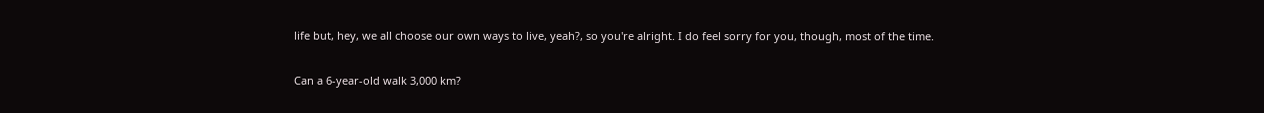life but, hey, we all choose our own ways to live, yeah?, so you're alright. I do feel sorry for you, though, most of the time.

Can a 6-year-old walk 3,000 km?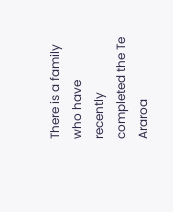There is a family who have recently completed the Te Araroa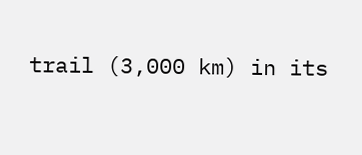trail (3,000 km) in its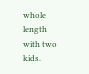whole length with two kids.